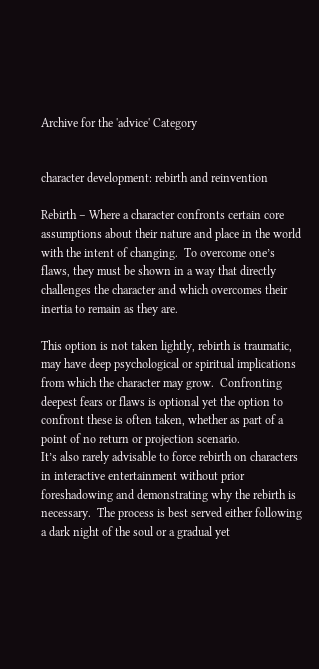Archive for the 'advice' Category


character development: rebirth and reinvention

Rebirth – Where a character confronts certain core assumptions about their nature and place in the world with the intent of changing.  To overcome one’s flaws, they must be shown in a way that directly challenges the character and which overcomes their inertia to remain as they are.

This option is not taken lightly, rebirth is traumatic, may have deep psychological or spiritual implications from which the character may grow.  Confronting deepest fears or flaws is optional yet the option to confront these is often taken, whether as part of a point of no return or projection scenario.
It’s also rarely advisable to force rebirth on characters in interactive entertainment without prior foreshadowing and demonstrating why the rebirth is necessary.  The process is best served either following a dark night of the soul or a gradual yet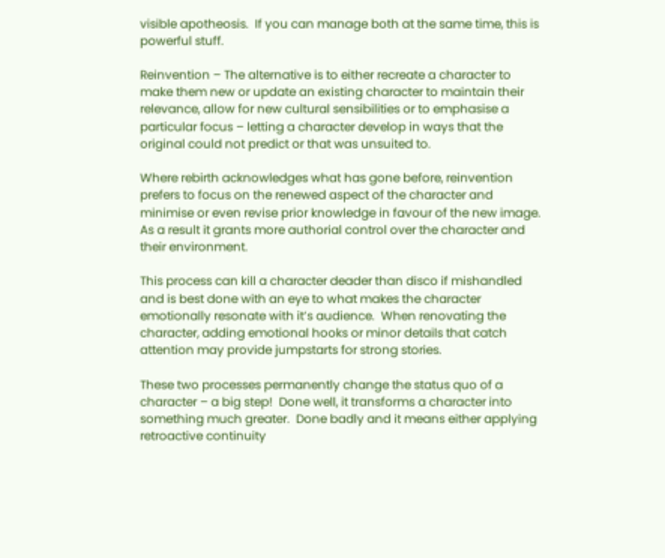visible apotheosis.  If you can manage both at the same time, this is powerful stuff.

Reinvention – The alternative is to either recreate a character to make them new or update an existing character to maintain their relevance, allow for new cultural sensibilities or to emphasise a particular focus – letting a character develop in ways that the original could not predict or that was unsuited to.

Where rebirth acknowledges what has gone before, reinvention prefers to focus on the renewed aspect of the character and minimise or even revise prior knowledge in favour of the new image.  As a result it grants more authorial control over the character and their environment.

This process can kill a character deader than disco if mishandled and is best done with an eye to what makes the character emotionally resonate with it’s audience.  When renovating the character, adding emotional hooks or minor details that catch attention may provide jumpstarts for strong stories.

These two processes permanently change the status quo of a character – a big step!  Done well, it transforms a character into something much greater.  Done badly and it means either applying retroactive continuity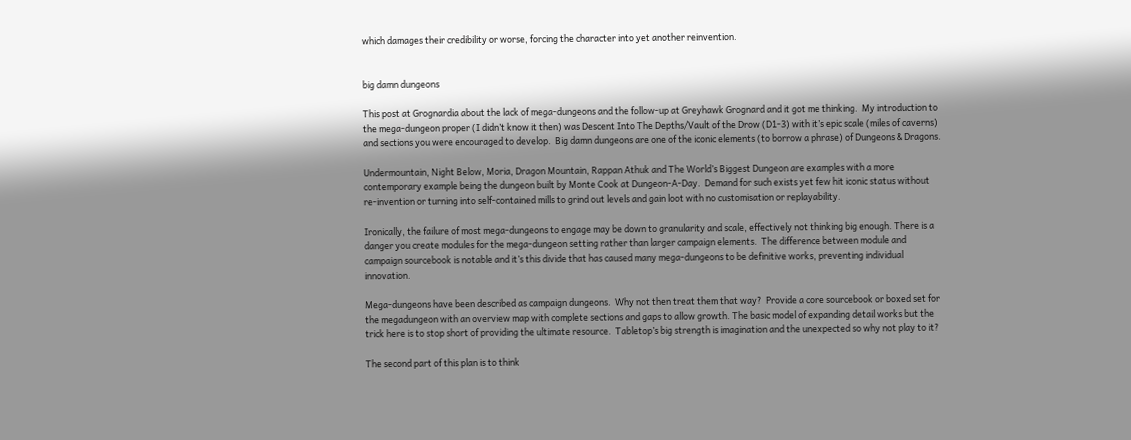which damages their credibility or worse, forcing the character into yet another reinvention.


big damn dungeons

This post at Grognardia about the lack of mega-dungeons and the follow-up at Greyhawk Grognard and it got me thinking.  My introduction to the mega-dungeon proper (I didn’t know it then) was Descent Into The Depths/Vault of the Drow (D1-3) with it’s epic scale (miles of caverns) and sections you were encouraged to develop.  Big damn dungeons are one of the iconic elements (to borrow a phrase) of Dungeons & Dragons.

Undermountain, Night Below, Moria, Dragon Mountain, Rappan Athuk and The World’s Biggest Dungeon are examples with a more contemporary example being the dungeon built by Monte Cook at Dungeon-A-Day.  Demand for such exists yet few hit iconic status without re-invention or turning into self-contained mills to grind out levels and gain loot with no customisation or replayability.

Ironically, the failure of most mega-dungeons to engage may be down to granularity and scale, effectively not thinking big enough. There is a danger you create modules for the mega-dungeon setting rather than larger campaign elements.  The difference between module and campaign sourcebook is notable and it’s this divide that has caused many mega-dungeons to be definitive works, preventing individual innovation.

Mega-dungeons have been described as campaign dungeons.  Why not then treat them that way?  Provide a core sourcebook or boxed set for the megadungeon with an overview map with complete sections and gaps to allow growth. The basic model of expanding detail works but the trick here is to stop short of providing the ultimate resource.  Tabletop’s big strength is imagination and the unexpected so why not play to it?

The second part of this plan is to think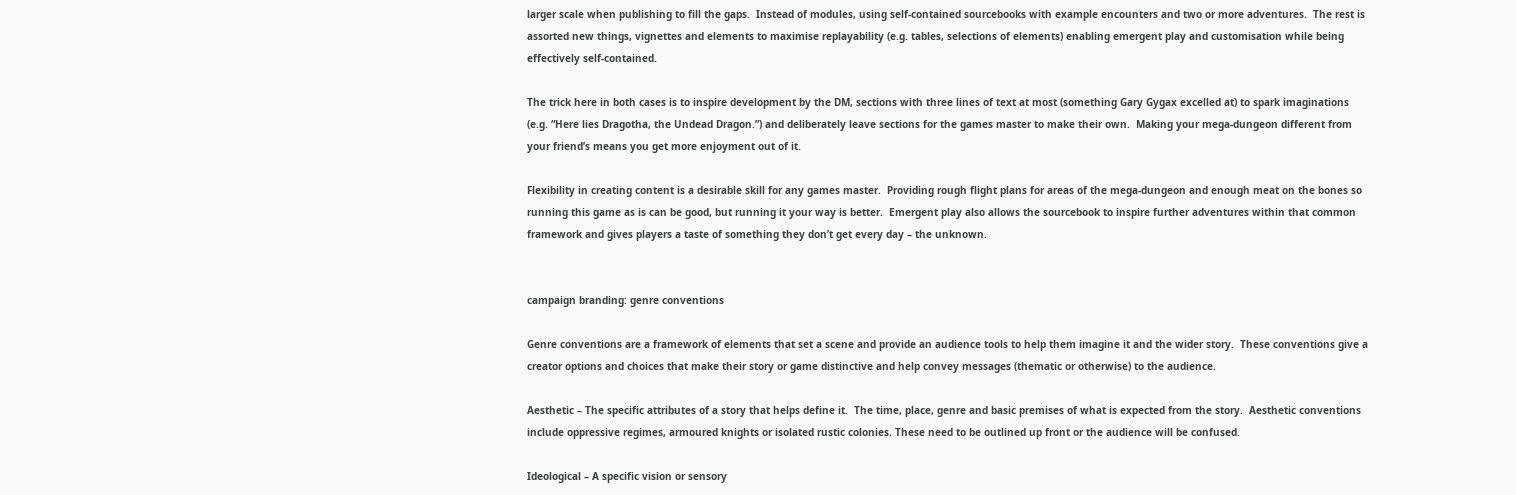larger scale when publishing to fill the gaps.  Instead of modules, using self-contained sourcebooks with example encounters and two or more adventures.  The rest is assorted new things, vignettes and elements to maximise replayability (e.g. tables, selections of elements) enabling emergent play and customisation while being effectively self-contained.

The trick here in both cases is to inspire development by the DM, sections with three lines of text at most (something Gary Gygax excelled at) to spark imaginations (e.g. “Here lies Dragotha, the Undead Dragon.”) and deliberately leave sections for the games master to make their own.  Making your mega-dungeon different from your friend’s means you get more enjoyment out of it.

Flexibility in creating content is a desirable skill for any games master.  Providing rough flight plans for areas of the mega-dungeon and enough meat on the bones so running this game as is can be good, but running it your way is better.  Emergent play also allows the sourcebook to inspire further adventures within that common framework and gives players a taste of something they don’t get every day – the unknown.


campaign branding: genre conventions

Genre conventions are a framework of elements that set a scene and provide an audience tools to help them imagine it and the wider story.  These conventions give a creator options and choices that make their story or game distinctive and help convey messages (thematic or otherwise) to the audience.

Aesthetic – The specific attributes of a story that helps define it.  The time, place, genre and basic premises of what is expected from the story.  Aesthetic conventions include oppressive regimes, armoured knights or isolated rustic colonies. These need to be outlined up front or the audience will be confused.

Ideological – A specific vision or sensory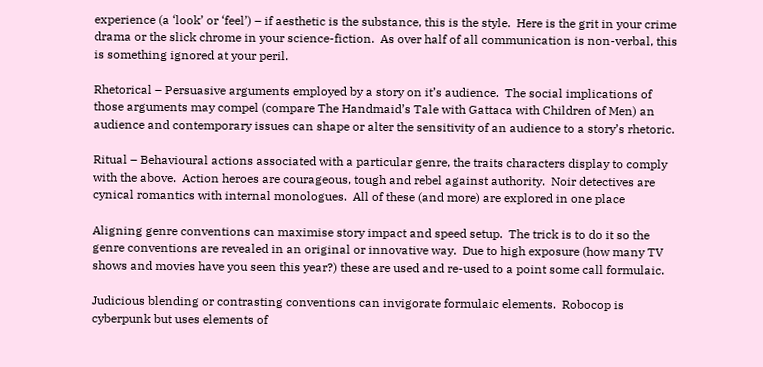experience (a ‘look’ or ‘feel’) – if aesthetic is the substance, this is the style.  Here is the grit in your crime drama or the slick chrome in your science-fiction.  As over half of all communication is non-verbal, this is something ignored at your peril.

Rhetorical – Persuasive arguments employed by a story on it’s audience.  The social implications of those arguments may compel (compare The Handmaid’s Tale with Gattaca with Children of Men) an audience and contemporary issues can shape or alter the sensitivity of an audience to a story’s rhetoric.

Ritual – Behavioural actions associated with a particular genre, the traits characters display to comply with the above.  Action heroes are courageous, tough and rebel against authority.  Noir detectives are cynical romantics with internal monologues.  All of these (and more) are explored in one place

Aligning genre conventions can maximise story impact and speed setup.  The trick is to do it so the genre conventions are revealed in an original or innovative way.  Due to high exposure (how many TV shows and movies have you seen this year?) these are used and re-used to a point some call formulaic.

Judicious blending or contrasting conventions can invigorate formulaic elements.  Robocop is cyberpunk but uses elements of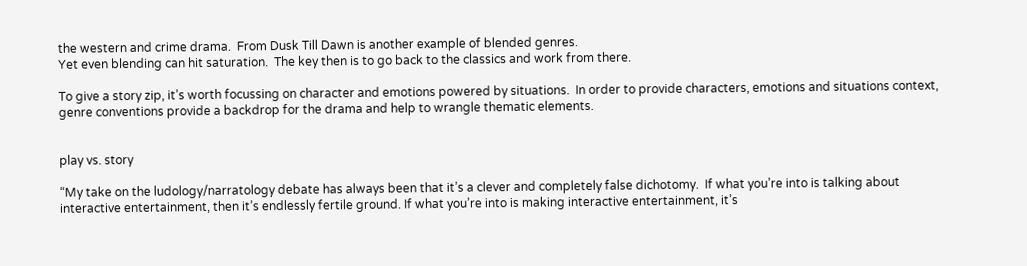the western and crime drama.  From Dusk Till Dawn is another example of blended genres.
Yet even blending can hit saturation.  The key then is to go back to the classics and work from there.

To give a story zip, it’s worth focussing on character and emotions powered by situations.  In order to provide characters, emotions and situations context, genre conventions provide a backdrop for the drama and help to wrangle thematic elements.


play vs. story

“My take on the ludology/narratology debate has always been that it’s a clever and completely false dichotomy.  If what you’re into is talking about interactive entertainment, then it’s endlessly fertile ground. If what you’re into is making interactive entertainment, it’s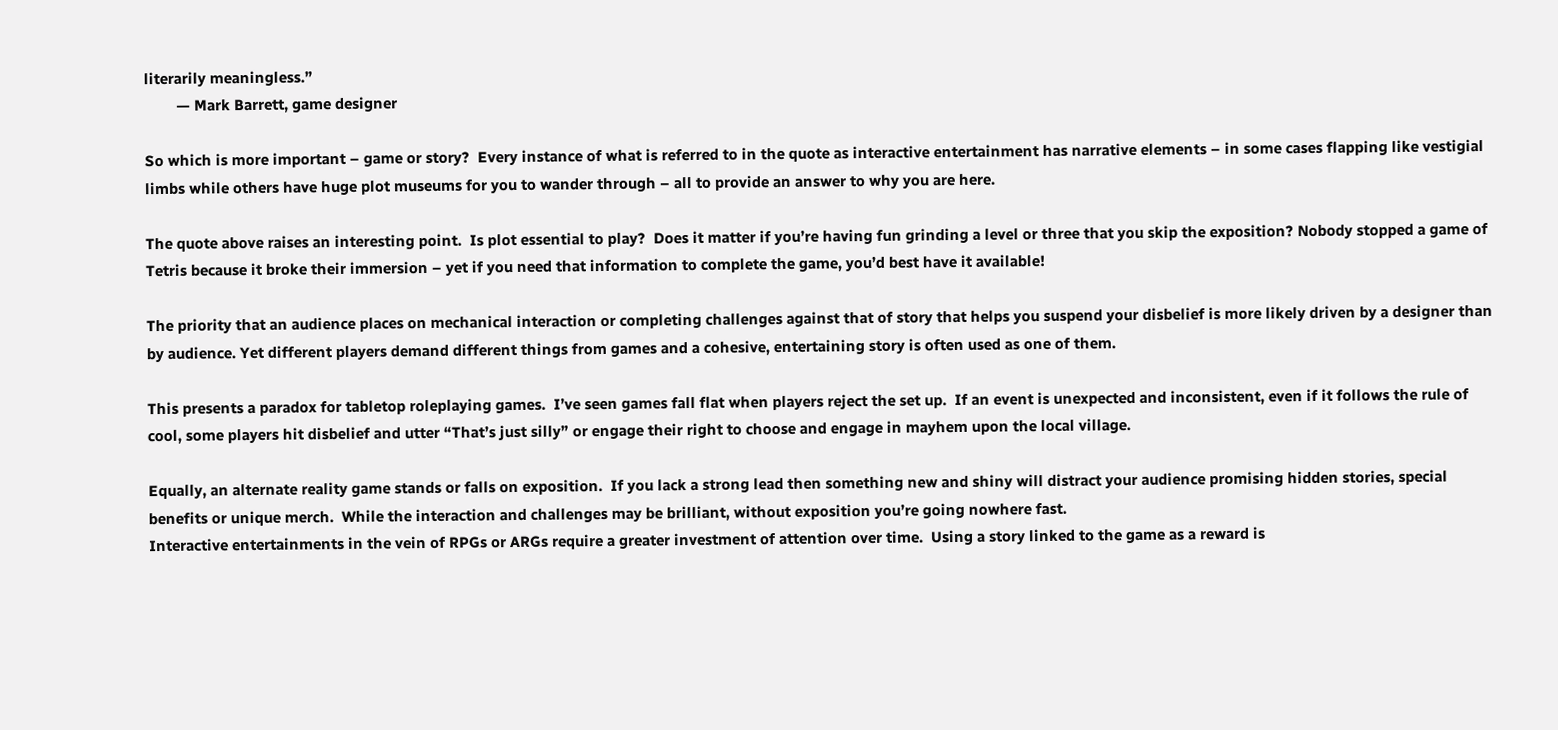literarily meaningless.”
        — Mark Barrett, game designer

So which is more important – game or story?  Every instance of what is referred to in the quote as interactive entertainment has narrative elements – in some cases flapping like vestigial limbs while others have huge plot museums for you to wander through – all to provide an answer to why you are here.

The quote above raises an interesting point.  Is plot essential to play?  Does it matter if you’re having fun grinding a level or three that you skip the exposition? Nobody stopped a game of Tetris because it broke their immersion – yet if you need that information to complete the game, you’d best have it available!

The priority that an audience places on mechanical interaction or completing challenges against that of story that helps you suspend your disbelief is more likely driven by a designer than by audience. Yet different players demand different things from games and a cohesive, entertaining story is often used as one of them.

This presents a paradox for tabletop roleplaying games.  I’ve seen games fall flat when players reject the set up.  If an event is unexpected and inconsistent, even if it follows the rule of cool, some players hit disbelief and utter “That’s just silly” or engage their right to choose and engage in mayhem upon the local village.

Equally, an alternate reality game stands or falls on exposition.  If you lack a strong lead then something new and shiny will distract your audience promising hidden stories, special benefits or unique merch.  While the interaction and challenges may be brilliant, without exposition you’re going nowhere fast.
Interactive entertainments in the vein of RPGs or ARGs require a greater investment of attention over time.  Using a story linked to the game as a reward is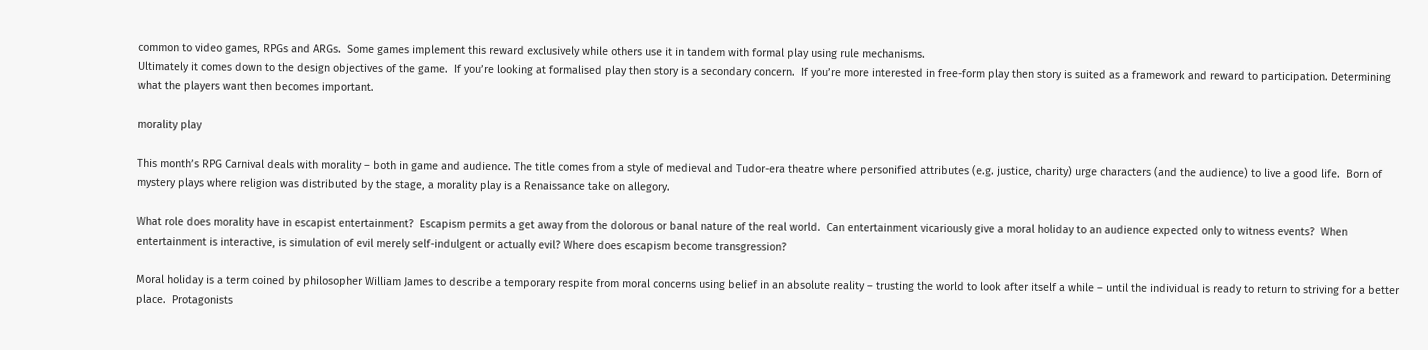common to video games, RPGs and ARGs.  Some games implement this reward exclusively while others use it in tandem with formal play using rule mechanisms.
Ultimately it comes down to the design objectives of the game.  If you’re looking at formalised play then story is a secondary concern.  If you’re more interested in free-form play then story is suited as a framework and reward to participation. Determining what the players want then becomes important.

morality play

This month’s RPG Carnival deals with morality – both in game and audience. The title comes from a style of medieval and Tudor-era theatre where personified attributes (e.g. justice, charity) urge characters (and the audience) to live a good life.  Born of mystery plays where religion was distributed by the stage, a morality play is a Renaissance take on allegory.

What role does morality have in escapist entertainment?  Escapism permits a get away from the dolorous or banal nature of the real world.  Can entertainment vicariously give a moral holiday to an audience expected only to witness events?  When entertainment is interactive, is simulation of evil merely self-indulgent or actually evil? Where does escapism become transgression?

Moral holiday is a term coined by philosopher William James to describe a temporary respite from moral concerns using belief in an absolute reality – trusting the world to look after itself a while – until the individual is ready to return to striving for a better place.  Protagonists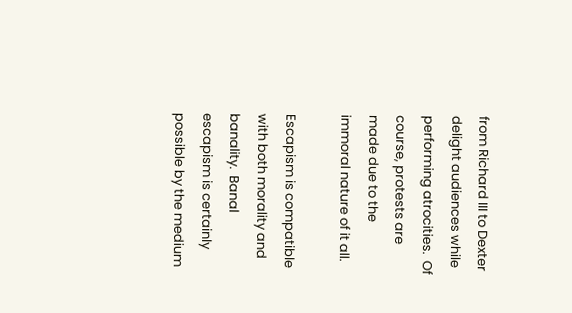from Richard III to Dexter delight audiences while performing atrocities.  Of course, protests are made due to the immoral nature of it all.

Escapism is compatible with both morality and banality.  Banal escapism is certainly possible by the medium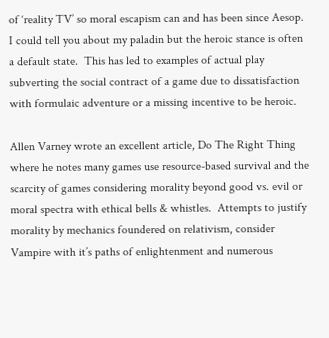of ‘reality TV’ so moral escapism can and has been since Aesop.  I could tell you about my paladin but the heroic stance is often a default state.  This has led to examples of actual play subverting the social contract of a game due to dissatisfaction with formulaic adventure or a missing incentive to be heroic.

Allen Varney wrote an excellent article, Do The Right Thing where he notes many games use resource-based survival and the scarcity of games considering morality beyond good vs. evil or moral spectra with ethical bells & whistles.  Attempts to justify morality by mechanics foundered on relativism, consider Vampire with it’s paths of enlightenment and numerous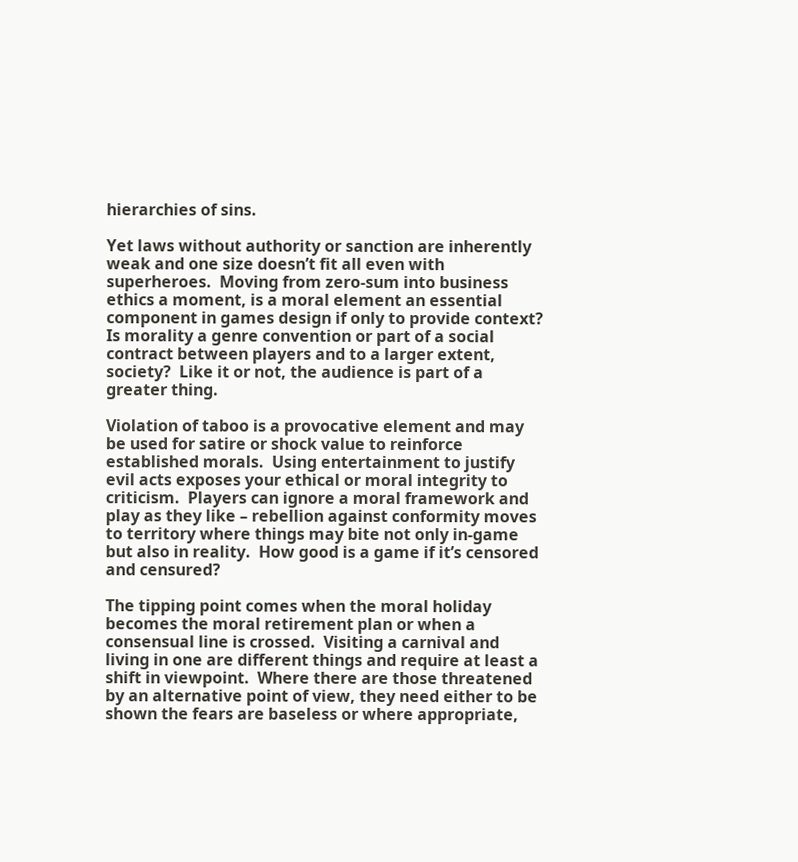hierarchies of sins.

Yet laws without authority or sanction are inherently weak and one size doesn’t fit all even with superheroes.  Moving from zero-sum into business ethics a moment, is a moral element an essential component in games design if only to provide context?  Is morality a genre convention or part of a social contract between players and to a larger extent, society?  Like it or not, the audience is part of a greater thing.

Violation of taboo is a provocative element and may be used for satire or shock value to reinforce established morals.  Using entertainment to justify evil acts exposes your ethical or moral integrity to criticism.  Players can ignore a moral framework and play as they like – rebellion against conformity moves to territory where things may bite not only in-game but also in reality.  How good is a game if it’s censored and censured?

The tipping point comes when the moral holiday becomes the moral retirement plan or when a consensual line is crossed.  Visiting a carnival and living in one are different things and require at least a shift in viewpoint.  Where there are those threatened by an alternative point of view, they need either to be shown the fears are baseless or where appropriate,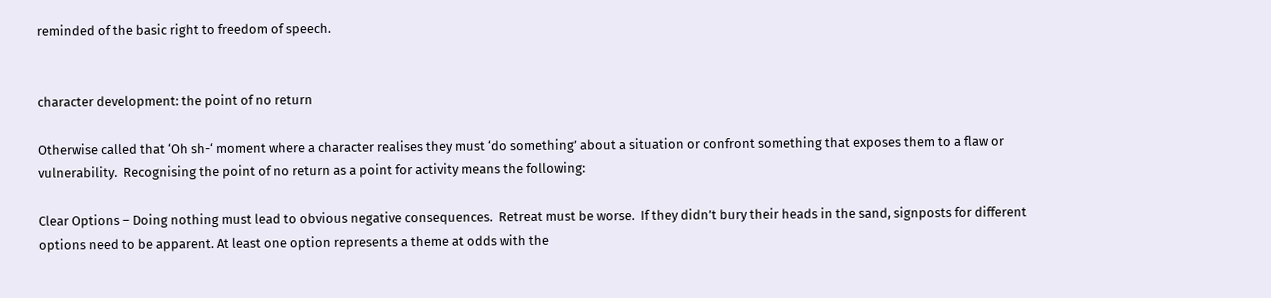reminded of the basic right to freedom of speech.


character development: the point of no return

Otherwise called that ‘Oh sh-‘ moment where a character realises they must ‘do something’ about a situation or confront something that exposes them to a flaw or vulnerability.  Recognising the point of no return as a point for activity means the following:

Clear Options – Doing nothing must lead to obvious negative consequences.  Retreat must be worse.  If they didn’t bury their heads in the sand, signposts for different options need to be apparent. At least one option represents a theme at odds with the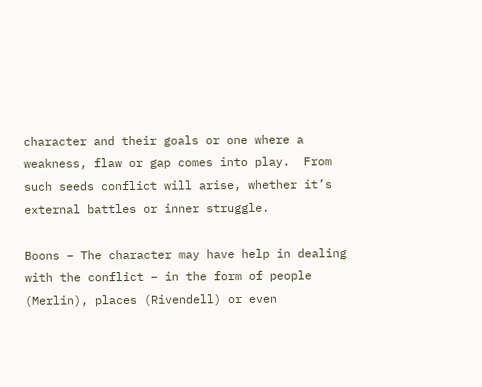character and their goals or one where a weakness, flaw or gap comes into play.  From such seeds conflict will arise, whether it’s external battles or inner struggle.

Boons – The character may have help in dealing with the conflict – in the form of people (Merlin), places (Rivendell) or even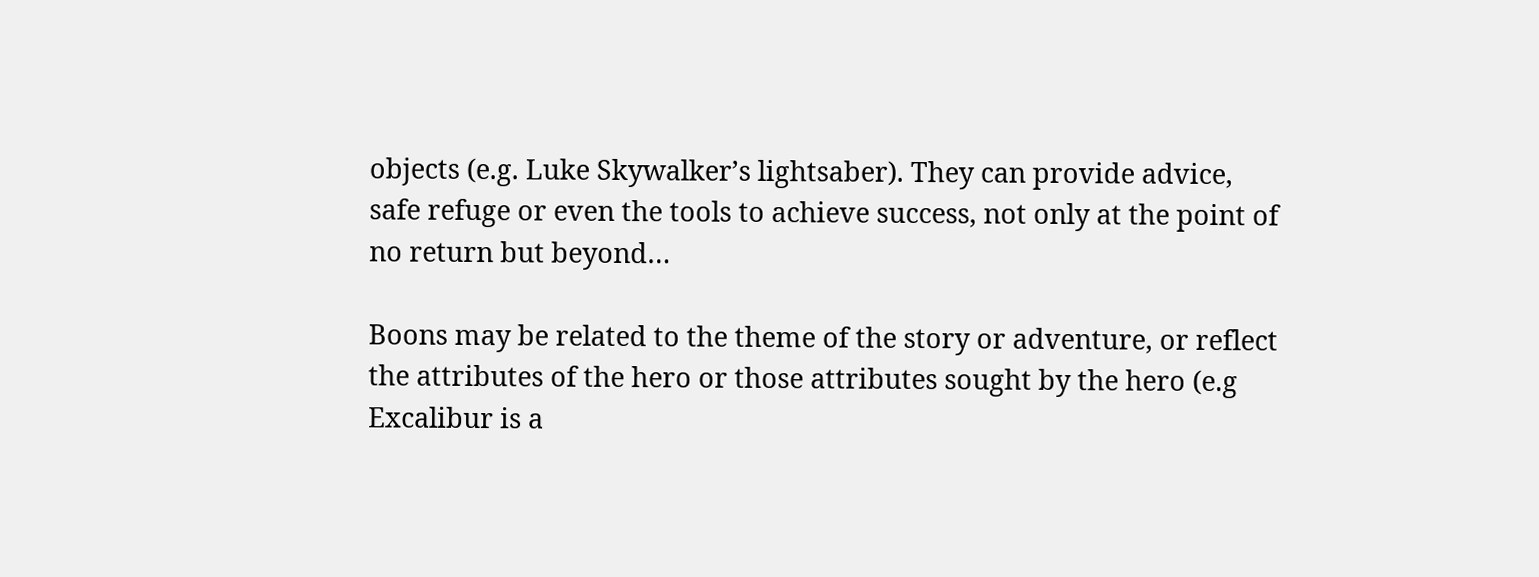objects (e.g. Luke Skywalker’s lightsaber). They can provide advice, safe refuge or even the tools to achieve success, not only at the point of no return but beyond…

Boons may be related to the theme of the story or adventure, or reflect the attributes of the hero or those attributes sought by the hero (e.g Excalibur is a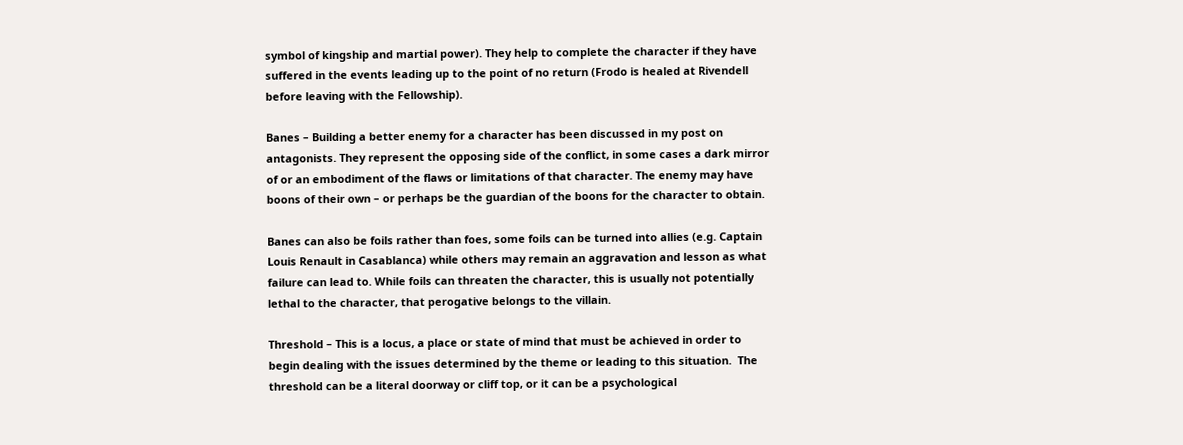symbol of kingship and martial power). They help to complete the character if they have suffered in the events leading up to the point of no return (Frodo is healed at Rivendell before leaving with the Fellowship).

Banes – Building a better enemy for a character has been discussed in my post on antagonists. They represent the opposing side of the conflict, in some cases a dark mirror of or an embodiment of the flaws or limitations of that character. The enemy may have boons of their own – or perhaps be the guardian of the boons for the character to obtain.

Banes can also be foils rather than foes, some foils can be turned into allies (e.g. Captain Louis Renault in Casablanca) while others may remain an aggravation and lesson as what failure can lead to. While foils can threaten the character, this is usually not potentially lethal to the character, that perogative belongs to the villain.

Threshold – This is a locus, a place or state of mind that must be achieved in order to begin dealing with the issues determined by the theme or leading to this situation.  The threshold can be a literal doorway or cliff top, or it can be a psychological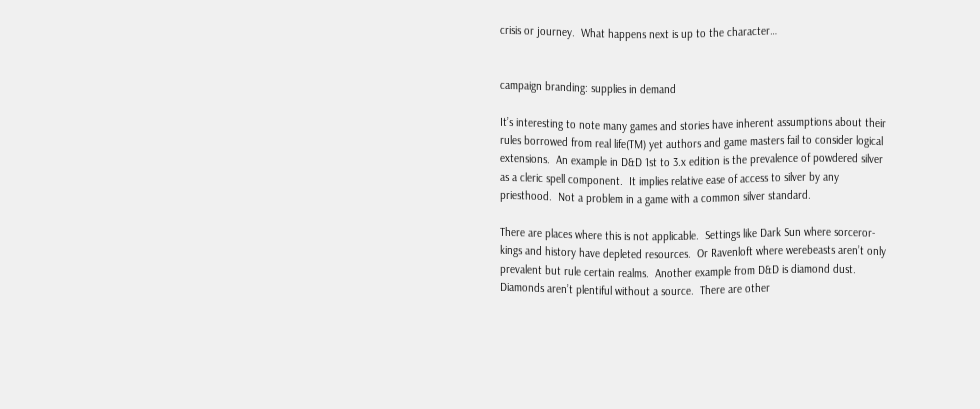crisis or journey.  What happens next is up to the character…


campaign branding: supplies in demand

It’s interesting to note many games and stories have inherent assumptions about their rules borrowed from real life(TM) yet authors and game masters fail to consider logical extensions.  An example in D&D 1st to 3.x edition is the prevalence of powdered silver as a cleric spell component.  It implies relative ease of access to silver by any priesthood.  Not a problem in a game with a common silver standard.

There are places where this is not applicable.  Settings like Dark Sun where sorceror-kings and history have depleted resources.  Or Ravenloft where werebeasts aren’t only prevalent but rule certain realms.  Another example from D&D is diamond dust.  Diamonds aren’t plentiful without a source.  There are other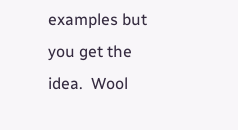examples but you get the idea.  Wool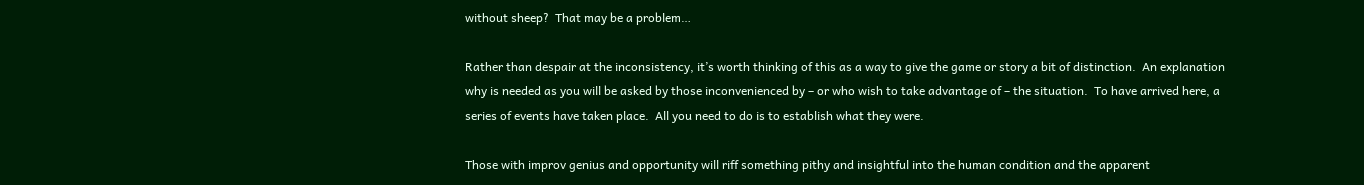without sheep?  That may be a problem…

Rather than despair at the inconsistency, it’s worth thinking of this as a way to give the game or story a bit of distinction.  An explanation why is needed as you will be asked by those inconvenienced by – or who wish to take advantage of – the situation.  To have arrived here, a series of events have taken place.  All you need to do is to establish what they were.

Those with improv genius and opportunity will riff something pithy and insightful into the human condition and the apparent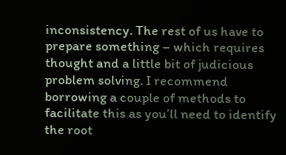inconsistency. The rest of us have to prepare something – which requires thought and a little bit of judicious problem solving. I recommend borrowing a couple of methods to facilitate this as you’ll need to identify the root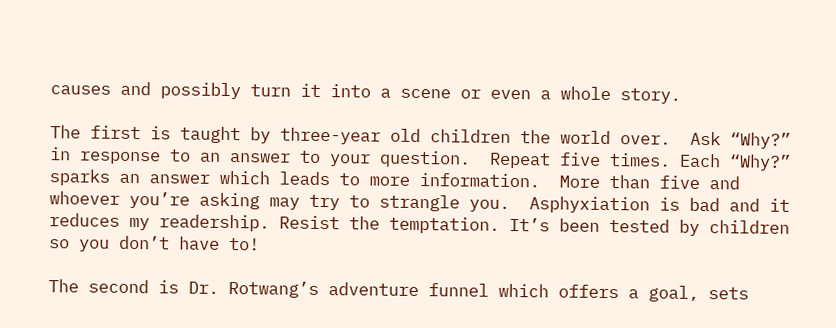causes and possibly turn it into a scene or even a whole story.

The first is taught by three-year old children the world over.  Ask “Why?” in response to an answer to your question.  Repeat five times. Each “Why?” sparks an answer which leads to more information.  More than five and whoever you’re asking may try to strangle you.  Asphyxiation is bad and it reduces my readership. Resist the temptation. It’s been tested by children so you don’t have to!

The second is Dr. Rotwang’s adventure funnel which offers a goal, sets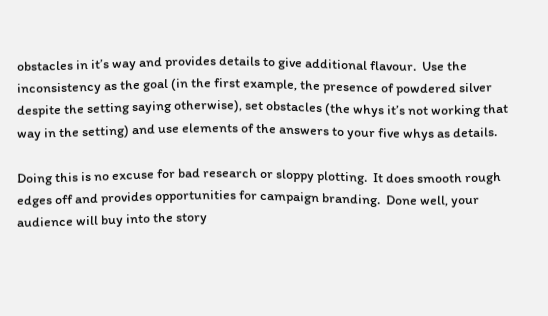obstacles in it’s way and provides details to give additional flavour.  Use the inconsistency as the goal (in the first example, the presence of powdered silver despite the setting saying otherwise), set obstacles (the whys it’s not working that way in the setting) and use elements of the answers to your five whys as details.

Doing this is no excuse for bad research or sloppy plotting.  It does smooth rough edges off and provides opportunities for campaign branding.  Done well, your audience will buy into the story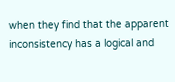when they find that the apparent inconsistency has a logical and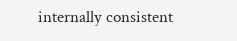internally consistent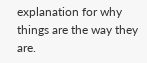explanation for why things are the way they are.